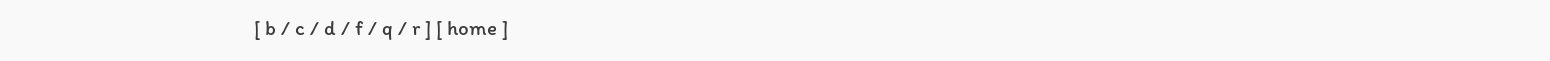[ b / c / d / f / q / r ] [ home ]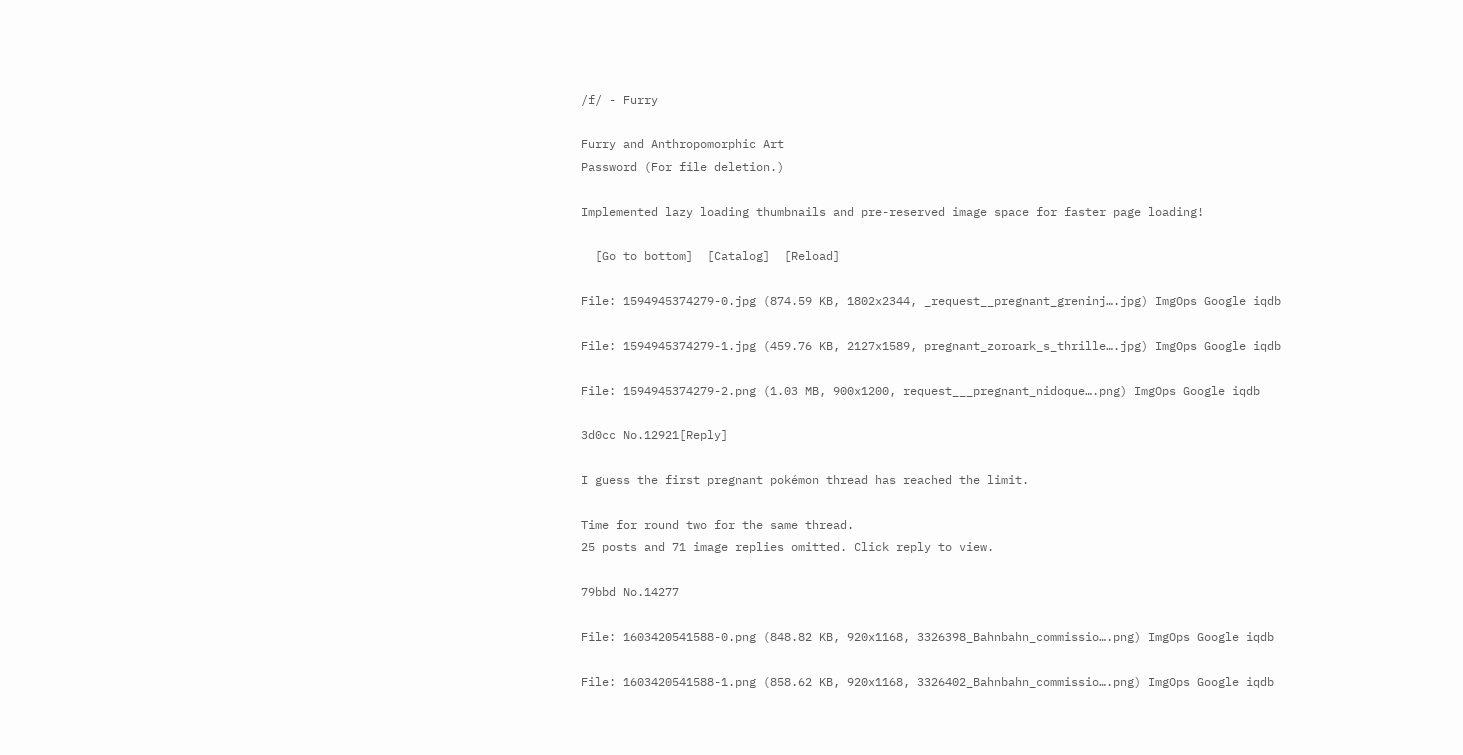/f/ - Furry

Furry and Anthropomorphic Art
Password (For file deletion.)

Implemented lazy loading thumbnails and pre-reserved image space for faster page loading!

  [Go to bottom]  [Catalog]  [Reload]

File: 1594945374279-0.jpg (874.59 KB, 1802x2344, _request__pregnant_greninj….jpg) ImgOps Google iqdb

File: 1594945374279-1.jpg (459.76 KB, 2127x1589, pregnant_zoroark_s_thrille….jpg) ImgOps Google iqdb

File: 1594945374279-2.png (1.03 MB, 900x1200, request___pregnant_nidoque….png) ImgOps Google iqdb

3d0cc No.12921[Reply]

I guess the first pregnant pokémon thread has reached the limit.

Time for round two for the same thread.
25 posts and 71 image replies omitted. Click reply to view.

79bbd No.14277

File: 1603420541588-0.png (848.82 KB, 920x1168, 3326398_Bahnbahn_commissio….png) ImgOps Google iqdb

File: 1603420541588-1.png (858.62 KB, 920x1168, 3326402_Bahnbahn_commissio….png) ImgOps Google iqdb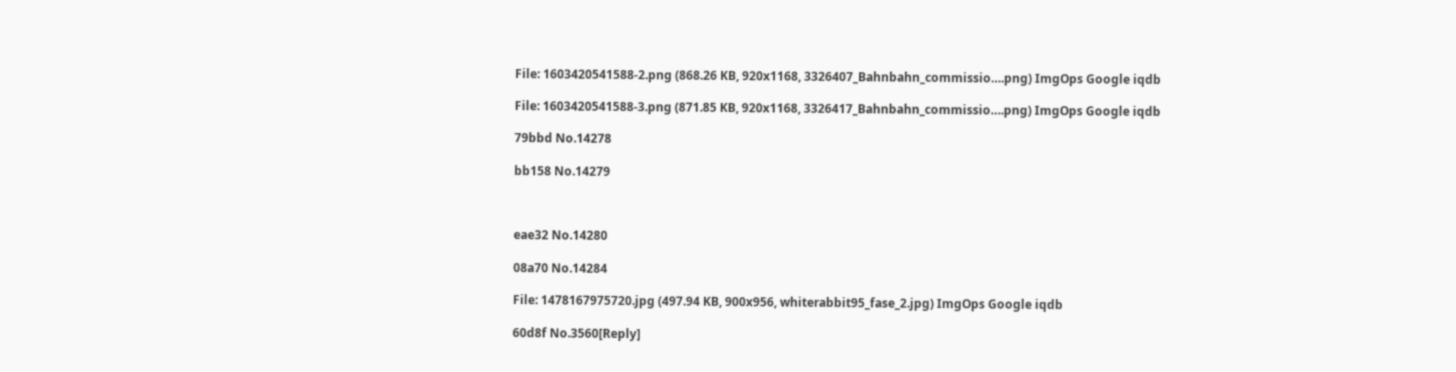File: 1603420541588-2.png (868.26 KB, 920x1168, 3326407_Bahnbahn_commissio….png) ImgOps Google iqdb

File: 1603420541588-3.png (871.85 KB, 920x1168, 3326417_Bahnbahn_commissio….png) ImgOps Google iqdb

79bbd No.14278

bb158 No.14279



eae32 No.14280

08a70 No.14284

File: 1478167975720.jpg (497.94 KB, 900x956, whiterabbit95_fase_2.jpg) ImgOps Google iqdb

60d8f No.3560[Reply]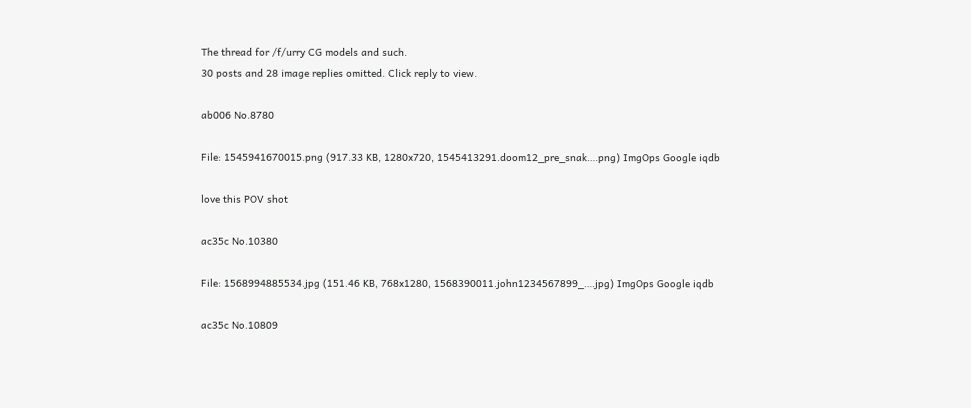The thread for /f/urry CG models and such.
30 posts and 28 image replies omitted. Click reply to view.

ab006 No.8780

File: 1545941670015.png (917.33 KB, 1280x720, 1545413291.doom12_pre_snak….png) ImgOps Google iqdb

love this POV shot

ac35c No.10380

File: 1568994885534.jpg (151.46 KB, 768x1280, 1568390011.john1234567899_….jpg) ImgOps Google iqdb

ac35c No.10809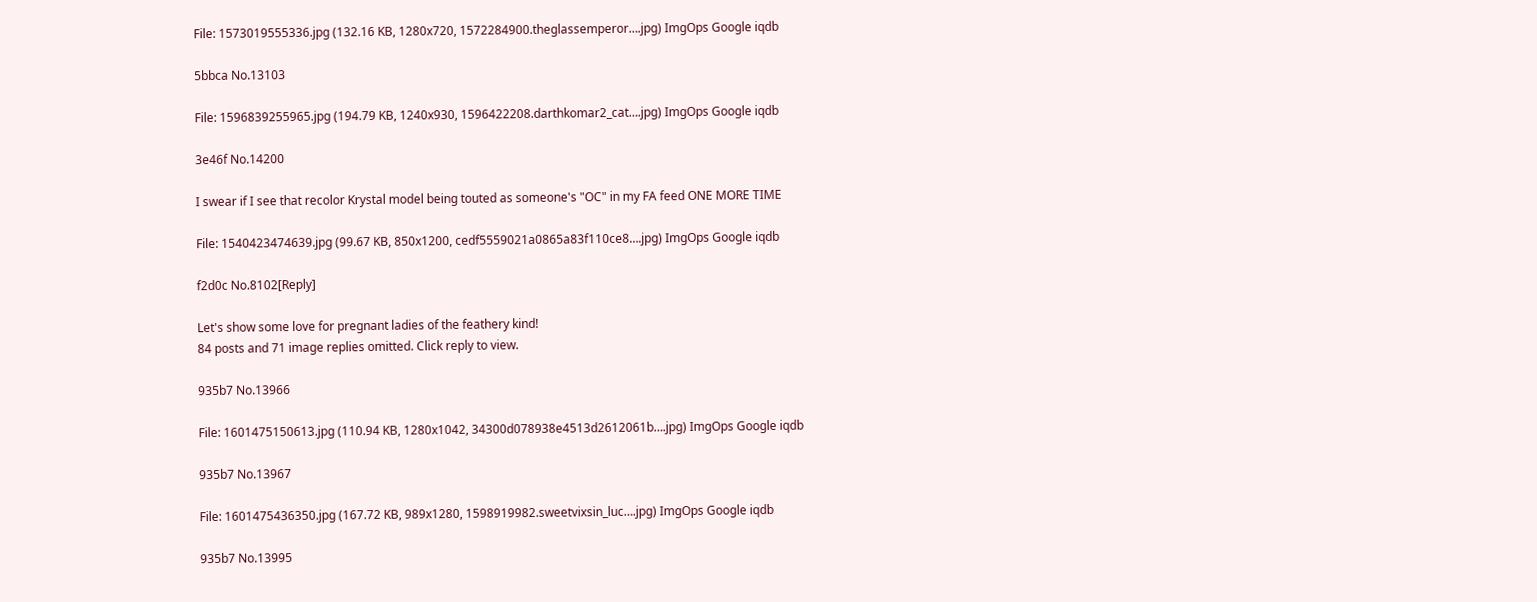File: 1573019555336.jpg (132.16 KB, 1280x720, 1572284900.theglassemperor….jpg) ImgOps Google iqdb

5bbca No.13103

File: 1596839255965.jpg (194.79 KB, 1240x930, 1596422208.darthkomar2_cat….jpg) ImgOps Google iqdb

3e46f No.14200

I swear if I see that recolor Krystal model being touted as someone's "OC" in my FA feed ONE MORE TIME

File: 1540423474639.jpg (99.67 KB, 850x1200, cedf5559021a0865a83f110ce8….jpg) ImgOps Google iqdb

f2d0c No.8102[Reply]

Let's show some love for pregnant ladies of the feathery kind!
84 posts and 71 image replies omitted. Click reply to view.

935b7 No.13966

File: 1601475150613.jpg (110.94 KB, 1280x1042, 34300d078938e4513d2612061b….jpg) ImgOps Google iqdb

935b7 No.13967

File: 1601475436350.jpg (167.72 KB, 989x1280, 1598919982.sweetvixsin_luc….jpg) ImgOps Google iqdb

935b7 No.13995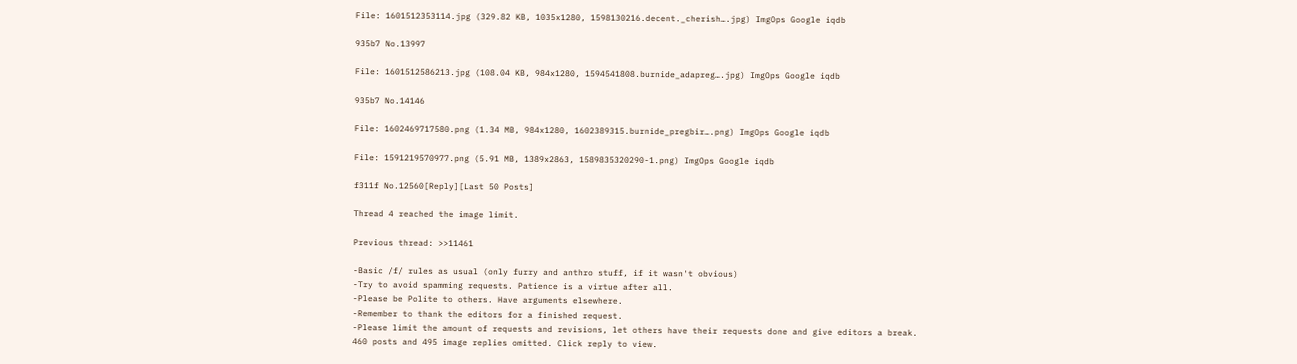File: 1601512353114.jpg (329.82 KB, 1035x1280, 1598130216.decent._cherish….jpg) ImgOps Google iqdb

935b7 No.13997

File: 1601512586213.jpg (108.04 KB, 984x1280, 1594541808.burnide_adapreg….jpg) ImgOps Google iqdb

935b7 No.14146

File: 1602469717580.png (1.34 MB, 984x1280, 1602389315.burnide_pregbir….png) ImgOps Google iqdb

File: 1591219570977.png (5.91 MB, 1389x2863, 1589835320290-1.png) ImgOps Google iqdb

f311f No.12560[Reply][Last 50 Posts]

Thread 4 reached the image limit.

Previous thread: >>11461

-Basic /f/ rules as usual (only furry and anthro stuff, if it wasn't obvious)
-Try to avoid spamming requests. Patience is a virtue after all.
-Please be Polite to others. Have arguments elsewhere.
-Remember to thank the editors for a finished request.
-Please limit the amount of requests and revisions, let others have their requests done and give editors a break.
460 posts and 495 image replies omitted. Click reply to view.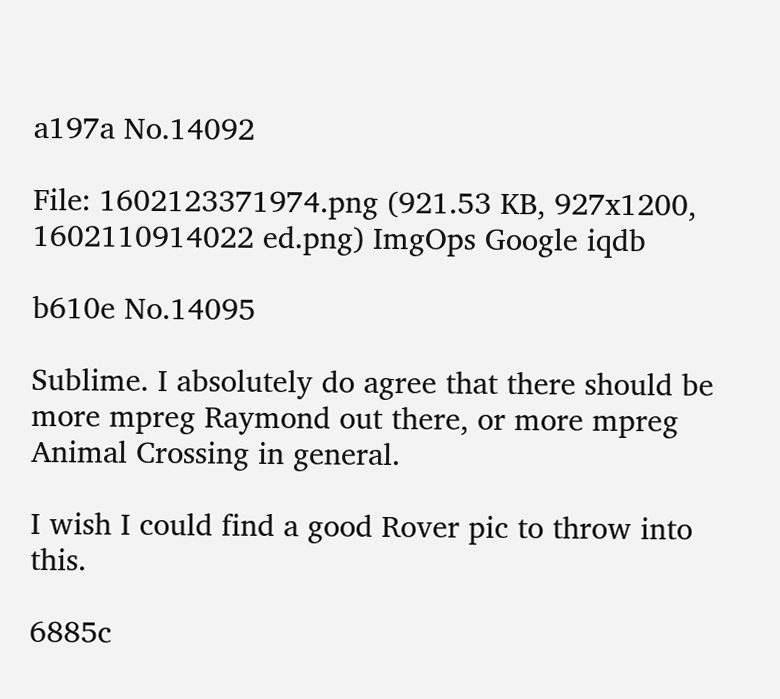a197a No.14092

File: 1602123371974.png (921.53 KB, 927x1200, 1602110914022 ed.png) ImgOps Google iqdb

b610e No.14095

Sublime. I absolutely do agree that there should be more mpreg Raymond out there, or more mpreg Animal Crossing in general.

I wish I could find a good Rover pic to throw into this.

6885c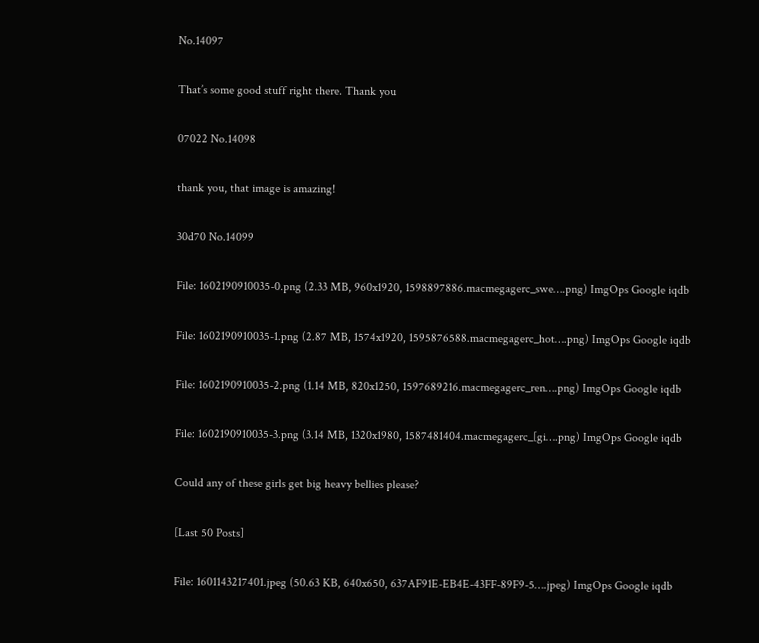No.14097

That’s some good stuff right there. Thank you

07022 No.14098

thank you, that image is amazing!

30d70 No.14099

File: 1602190910035-0.png (2.33 MB, 960x1920, 1598897886.macmegagerc_swe….png) ImgOps Google iqdb

File: 1602190910035-1.png (2.87 MB, 1574x1920, 1595876588.macmegagerc_hot….png) ImgOps Google iqdb

File: 1602190910035-2.png (1.14 MB, 820x1250, 1597689216.macmegagerc_ren….png) ImgOps Google iqdb

File: 1602190910035-3.png (3.14 MB, 1320x1980, 1587481404.macmegagerc_[gi….png) ImgOps Google iqdb

Could any of these girls get big heavy bellies please?

[Last 50 Posts]

File: 1601143217401.jpeg (50.63 KB, 640x650, 637AF91E-EB4E-43FF-89F9-5….jpeg) ImgOps Google iqdb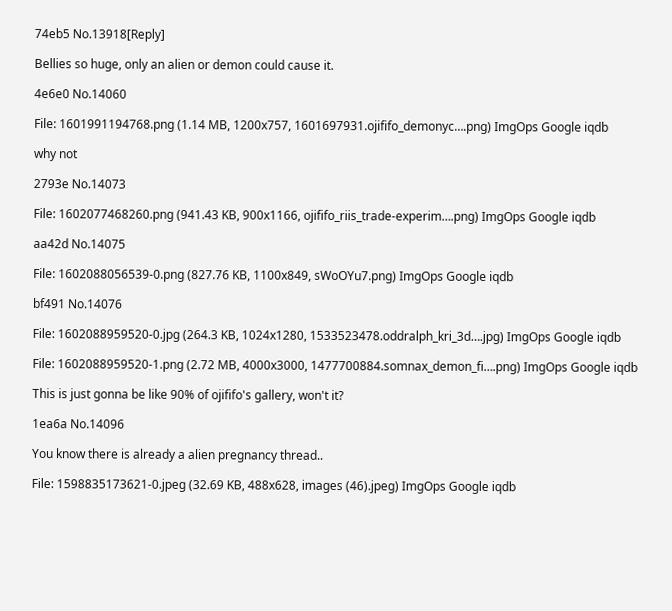74eb5 No.13918[Reply]

Bellies so huge, only an alien or demon could cause it.

4e6e0 No.14060

File: 1601991194768.png (1.14 MB, 1200x757, 1601697931.ojififo_demonyc….png) ImgOps Google iqdb

why not

2793e No.14073

File: 1602077468260.png (941.43 KB, 900x1166, ojififo_riis_trade-experim….png) ImgOps Google iqdb

aa42d No.14075

File: 1602088056539-0.png (827.76 KB, 1100x849, sWoOYu7.png) ImgOps Google iqdb

bf491 No.14076

File: 1602088959520-0.jpg (264.3 KB, 1024x1280, 1533523478.oddralph_kri_3d….jpg) ImgOps Google iqdb

File: 1602088959520-1.png (2.72 MB, 4000x3000, 1477700884.somnax_demon_fi….png) ImgOps Google iqdb

This is just gonna be like 90% of ojififo's gallery, won't it?

1ea6a No.14096

You know there is already a alien pregnancy thread..

File: 1598835173621-0.jpeg (32.69 KB, 488x628, images (46).jpeg) ImgOps Google iqdb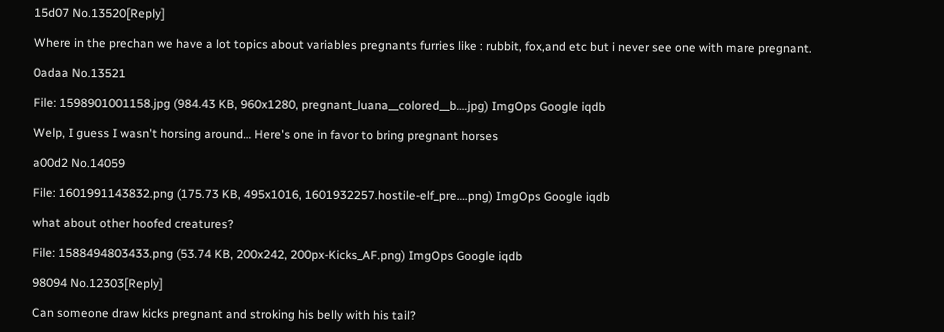15d07 No.13520[Reply]

Where in the prechan we have a lot topics about variables pregnants furries like : rubbit, fox,and etc but i never see one with mare pregnant.

0adaa No.13521

File: 1598901001158.jpg (984.43 KB, 960x1280, pregnant_luana__colored__b….jpg) ImgOps Google iqdb

Welp, I guess I wasn't horsing around… Here's one in favor to bring pregnant horses

a00d2 No.14059

File: 1601991143832.png (175.73 KB, 495x1016, 1601932257.hostile-elf_pre….png) ImgOps Google iqdb

what about other hoofed creatures?

File: 1588494803433.png (53.74 KB, 200x242, 200px-Kicks_AF.png) ImgOps Google iqdb

98094 No.12303[Reply]

Can someone draw kicks pregnant and stroking his belly with his tail?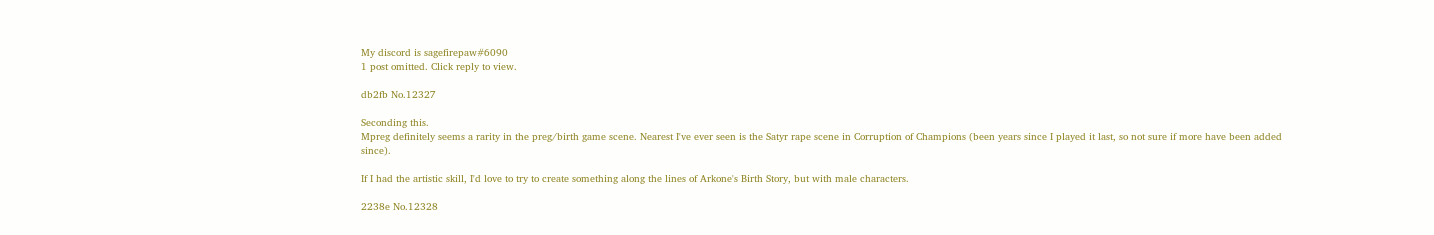My discord is sagefirepaw#6090
1 post omitted. Click reply to view.

db2fb No.12327

Seconding this.
Mpreg definitely seems a rarity in the preg/birth game scene. Nearest I've ever seen is the Satyr rape scene in Corruption of Champions (been years since I played it last, so not sure if more have been added since).

If I had the artistic skill, I'd love to try to create something along the lines of Arkone's Birth Story, but with male characters.

2238e No.12328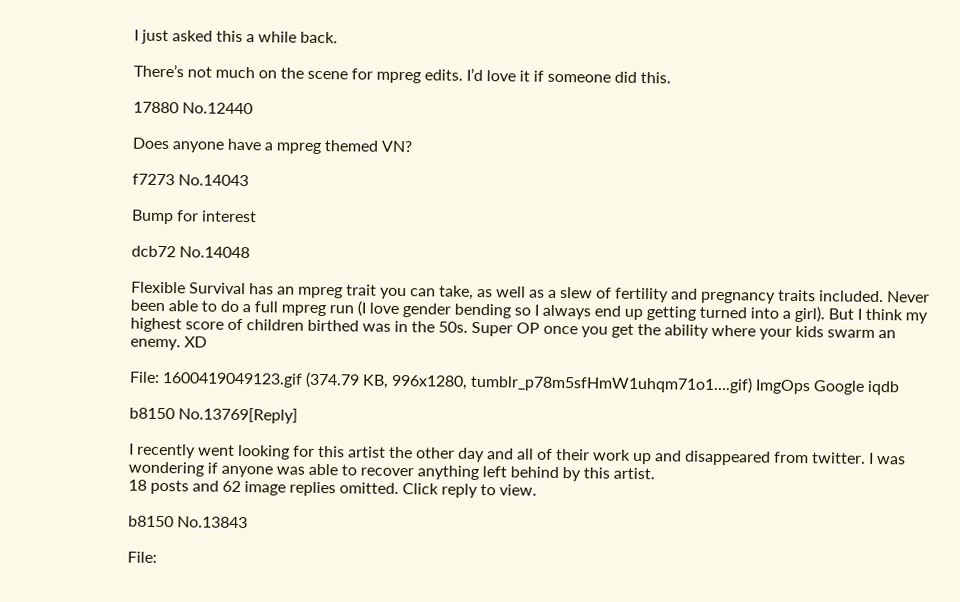I just asked this a while back.

There’s not much on the scene for mpreg edits. I’d love it if someone did this.

17880 No.12440

Does anyone have a mpreg themed VN?

f7273 No.14043

Bump for interest

dcb72 No.14048

Flexible Survival has an mpreg trait you can take, as well as a slew of fertility and pregnancy traits included. Never been able to do a full mpreg run (I love gender bending so I always end up getting turned into a girl). But I think my highest score of children birthed was in the 50s. Super OP once you get the ability where your kids swarm an enemy. XD

File: 1600419049123.gif (374.79 KB, 996x1280, tumblr_p78m5sfHmW1uhqm71o1….gif) ImgOps Google iqdb

b8150 No.13769[Reply]

I recently went looking for this artist the other day and all of their work up and disappeared from twitter. I was wondering if anyone was able to recover anything left behind by this artist.
18 posts and 62 image replies omitted. Click reply to view.

b8150 No.13843

File: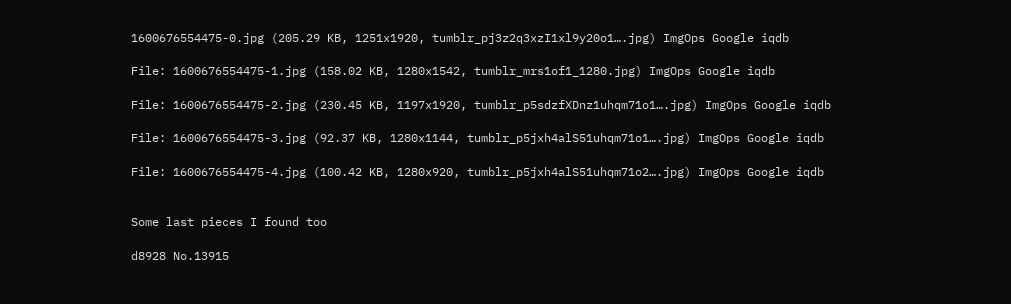1600676554475-0.jpg (205.29 KB, 1251x1920, tumblr_pj3z2q3xzI1xl9y20o1….jpg) ImgOps Google iqdb

File: 1600676554475-1.jpg (158.02 KB, 1280x1542, tumblr_mrs1of1_1280.jpg) ImgOps Google iqdb

File: 1600676554475-2.jpg (230.45 KB, 1197x1920, tumblr_p5sdzfXDnz1uhqm71o1….jpg) ImgOps Google iqdb

File: 1600676554475-3.jpg (92.37 KB, 1280x1144, tumblr_p5jxh4alS51uhqm71o1….jpg) ImgOps Google iqdb

File: 1600676554475-4.jpg (100.42 KB, 1280x920, tumblr_p5jxh4alS51uhqm71o2….jpg) ImgOps Google iqdb


Some last pieces I found too

d8928 No.13915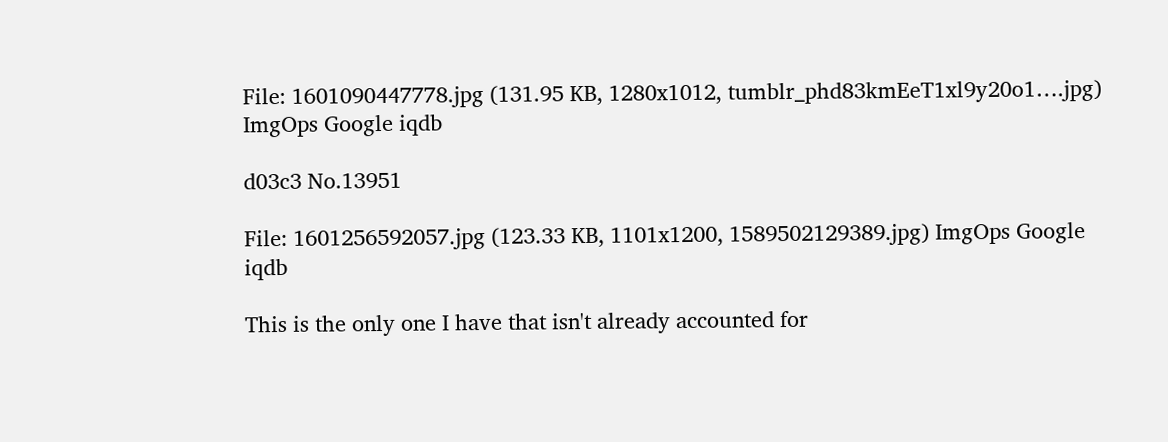File: 1601090447778.jpg (131.95 KB, 1280x1012, tumblr_phd83kmEeT1xl9y20o1….jpg) ImgOps Google iqdb

d03c3 No.13951

File: 1601256592057.jpg (123.33 KB, 1101x1200, 1589502129389.jpg) ImgOps Google iqdb

This is the only one I have that isn't already accounted for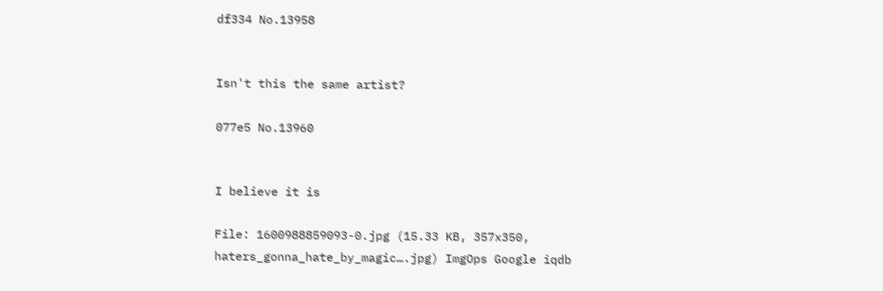df334 No.13958


Isn't this the same artist?

077e5 No.13960


I believe it is

File: 1600988859093-0.jpg (15.33 KB, 357x350, haters_gonna_hate_by_magic….jpg) ImgOps Google iqdb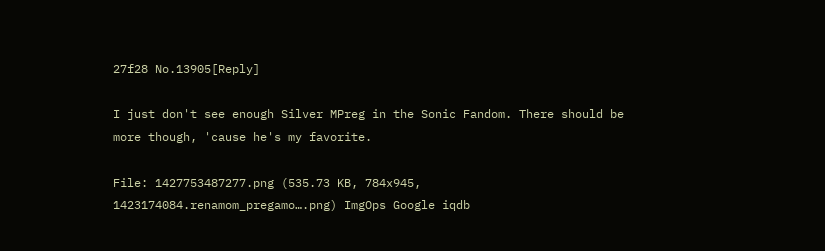27f28 No.13905[Reply]

I just don't see enough Silver MPreg in the Sonic Fandom. There should be more though, 'cause he's my favorite.

File: 1427753487277.png (535.73 KB, 784x945, 1423174084.renamom_pregamo….png) ImgOps Google iqdb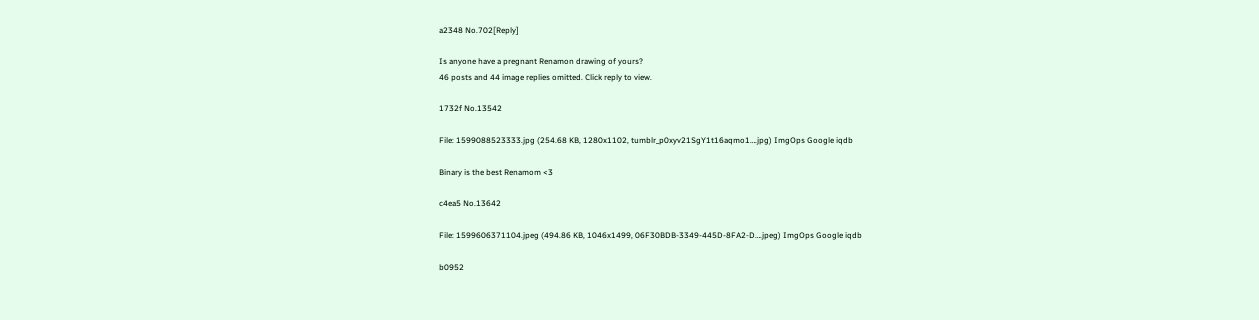a2348 No.702[Reply]

Is anyone have a pregnant Renamon drawing of yours?
46 posts and 44 image replies omitted. Click reply to view.

1732f No.13542

File: 1599088523333.jpg (254.68 KB, 1280x1102, tumblr_p0xyv21SgY1t16aqmo1….jpg) ImgOps Google iqdb

Binary is the best Renamom <3

c4ea5 No.13642

File: 1599606371104.jpeg (494.86 KB, 1046x1499, 06F30BDB-3349-445D-8FA2-D….jpeg) ImgOps Google iqdb

b0952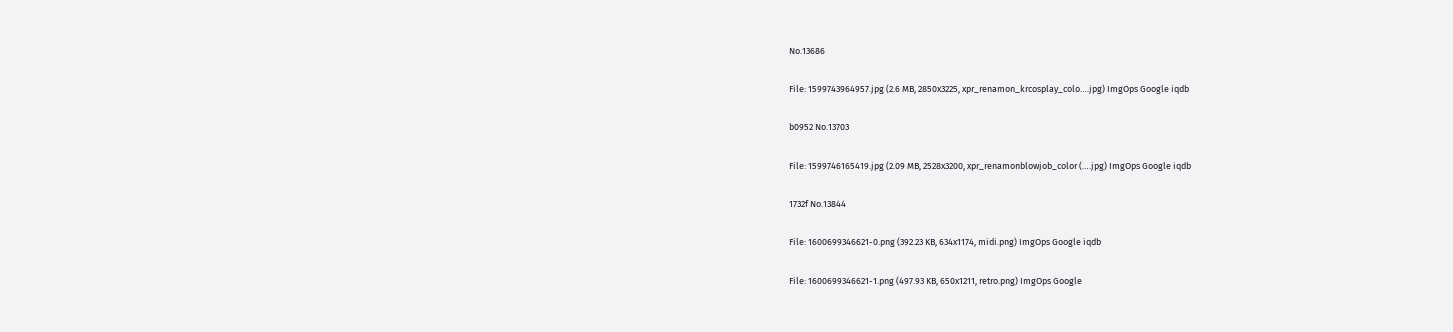No.13686

File: 1599743964957.jpg (2.6 MB, 2850x3225, xpr_renamon_krcosplay_colo….jpg) ImgOps Google iqdb

b0952 No.13703

File: 1599746165419.jpg (2.09 MB, 2528x3200, xpr_renamonblowjob_color (….jpg) ImgOps Google iqdb

1732f No.13844

File: 1600699346621-0.png (392.23 KB, 634x1174, midi.png) ImgOps Google iqdb

File: 1600699346621-1.png (497.93 KB, 650x1211, retro.png) ImgOps Google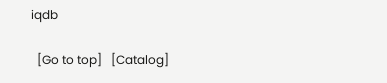iqdb

  [Go to top]   [Catalog]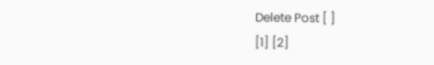Delete Post [ ]
[1] [2]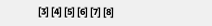[3] [4] [5] [6] [7] [8]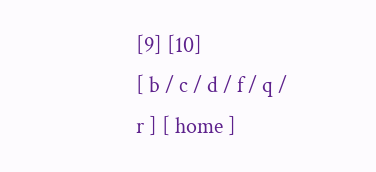[9] [10]
[ b / c / d / f / q / r ] [ home ]